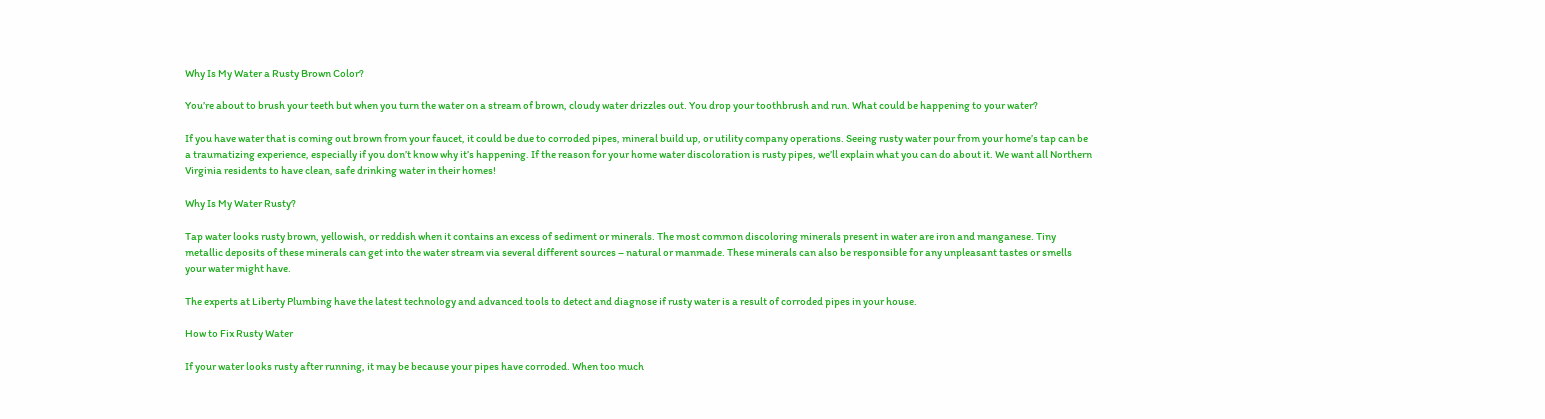Why Is My Water a Rusty Brown Color?

You’re about to brush your teeth but when you turn the water on a stream of brown, cloudy water drizzles out. You drop your toothbrush and run. What could be happening to your water?

If you have water that is coming out brown from your faucet, it could be due to corroded pipes, mineral build up, or utility company operations. Seeing rusty water pour from your home’s tap can be a traumatizing experience, especially if you don’t know why it’s happening. If the reason for your home water discoloration is rusty pipes, we’ll explain what you can do about it. We want all Northern Virginia residents to have clean, safe drinking water in their homes!

Why Is My Water Rusty?

Tap water looks rusty brown, yellowish, or reddish when it contains an excess of sediment or minerals. The most common discoloring minerals present in water are iron and manganese. Tiny metallic deposits of these minerals can get into the water stream via several different sources – natural or manmade. These minerals can also be responsible for any unpleasant tastes or smells your water might have.

The experts at Liberty Plumbing have the latest technology and advanced tools to detect and diagnose if rusty water is a result of corroded pipes in your house.

How to Fix Rusty Water

If your water looks rusty after running, it may be because your pipes have corroded. When too much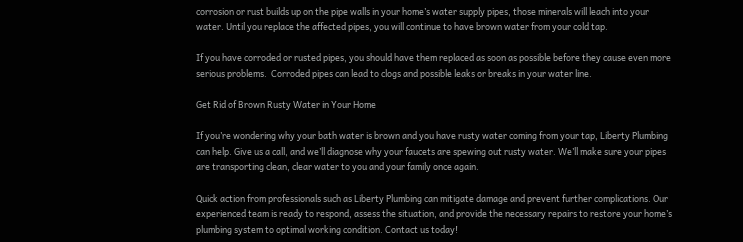corrosion or rust builds up on the pipe walls in your home’s water supply pipes, those minerals will leach into your water. Until you replace the affected pipes, you will continue to have brown water from your cold tap.

If you have corroded or rusted pipes, you should have them replaced as soon as possible before they cause even more serious problems.  Corroded pipes can lead to clogs and possible leaks or breaks in your water line.

Get Rid of Brown Rusty Water in Your Home

If you’re wondering why your bath water is brown and you have rusty water coming from your tap, Liberty Plumbing can help. Give us a call, and we’ll diagnose why your faucets are spewing out rusty water. We’ll make sure your pipes are transporting clean, clear water to you and your family once again.

Quick action from professionals such as Liberty Plumbing can mitigate damage and prevent further complications. Our experienced team is ready to respond, assess the situation, and provide the necessary repairs to restore your home’s plumbing system to optimal working condition. Contact us today!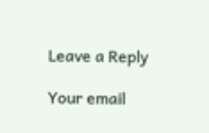Leave a Reply

Your email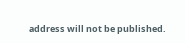address will not be published.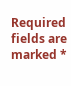Required fields are marked *